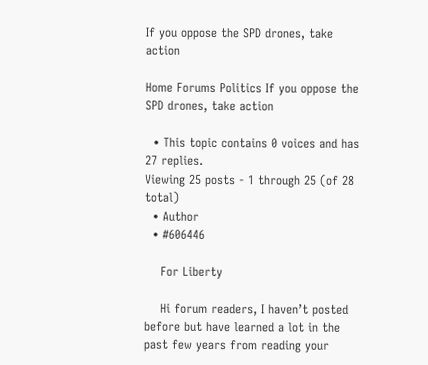If you oppose the SPD drones, take action

Home Forums Politics If you oppose the SPD drones, take action

  • This topic contains 0 voices and has 27 replies.
Viewing 25 posts - 1 through 25 (of 28 total)
  • Author
  • #606446

    For Liberty

    Hi forum readers, I haven’t posted before but have learned a lot in the past few years from reading your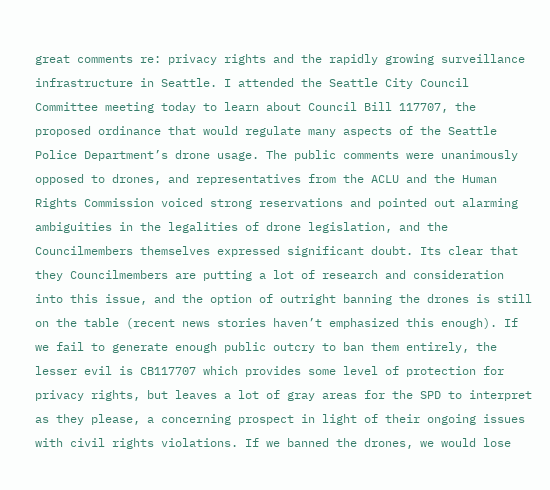great comments re: privacy rights and the rapidly growing surveillance infrastructure in Seattle. I attended the Seattle City Council Committee meeting today to learn about Council Bill 117707, the proposed ordinance that would regulate many aspects of the Seattle Police Department’s drone usage. The public comments were unanimously opposed to drones, and representatives from the ACLU and the Human Rights Commission voiced strong reservations and pointed out alarming ambiguities in the legalities of drone legislation, and the Councilmembers themselves expressed significant doubt. Its clear that they Councilmembers are putting a lot of research and consideration into this issue, and the option of outright banning the drones is still on the table (recent news stories haven’t emphasized this enough). If we fail to generate enough public outcry to ban them entirely, the lesser evil is CB117707 which provides some level of protection for privacy rights, but leaves a lot of gray areas for the SPD to interpret as they please, a concerning prospect in light of their ongoing issues with civil rights violations. If we banned the drones, we would lose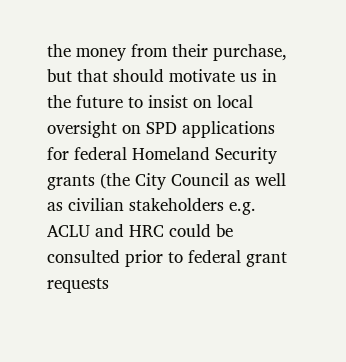the money from their purchase, but that should motivate us in the future to insist on local oversight on SPD applications for federal Homeland Security grants (the City Council as well as civilian stakeholders e.g. ACLU and HRC could be consulted prior to federal grant requests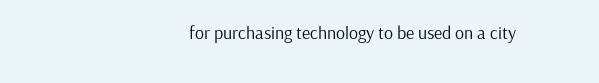for purchasing technology to be used on a city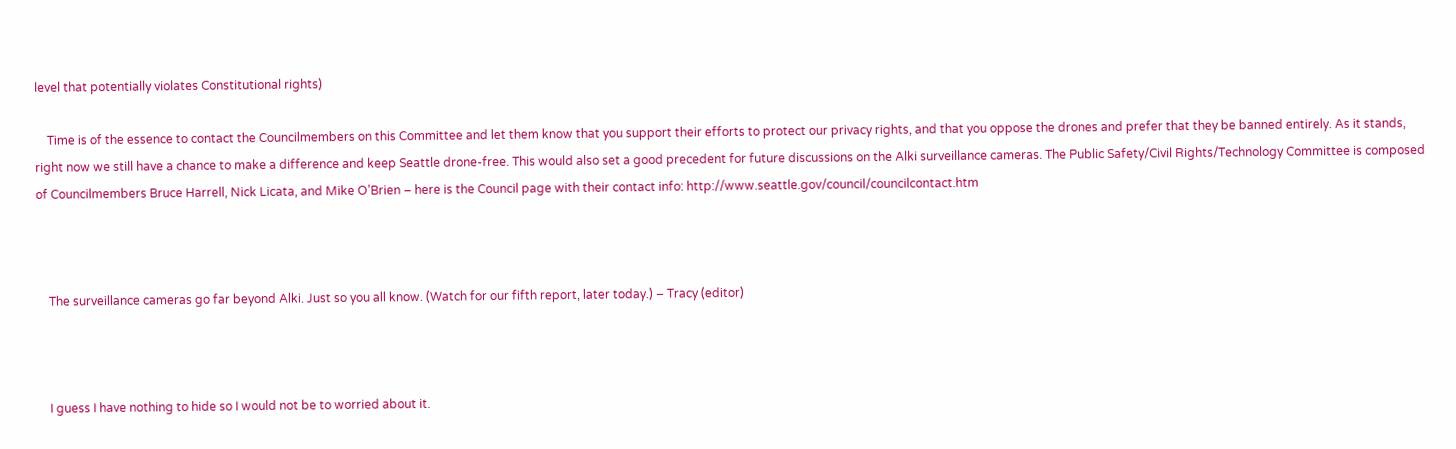level that potentially violates Constitutional rights)

    Time is of the essence to contact the Councilmembers on this Committee and let them know that you support their efforts to protect our privacy rights, and that you oppose the drones and prefer that they be banned entirely. As it stands, right now we still have a chance to make a difference and keep Seattle drone-free. This would also set a good precedent for future discussions on the Alki surveillance cameras. The Public Safety/Civil Rights/Technology Committee is composed of Councilmembers Bruce Harrell, Nick Licata, and Mike O’Brien – here is the Council page with their contact info: http://www.seattle.gov/council/councilcontact.htm



    The surveillance cameras go far beyond Alki. Just so you all know. (Watch for our fifth report, later today.) – Tracy (editor)



    I guess I have nothing to hide so I would not be to worried about it.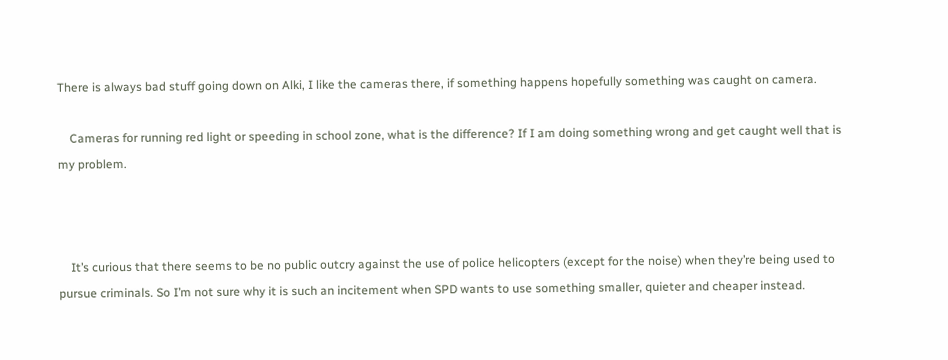There is always bad stuff going down on Alki, I like the cameras there, if something happens hopefully something was caught on camera.

    Cameras for running red light or speeding in school zone, what is the difference? If I am doing something wrong and get caught well that is my problem.



    It’s curious that there seems to be no public outcry against the use of police helicopters (except for the noise) when they’re being used to pursue criminals. So I’m not sure why it is such an incitement when SPD wants to use something smaller, quieter and cheaper instead.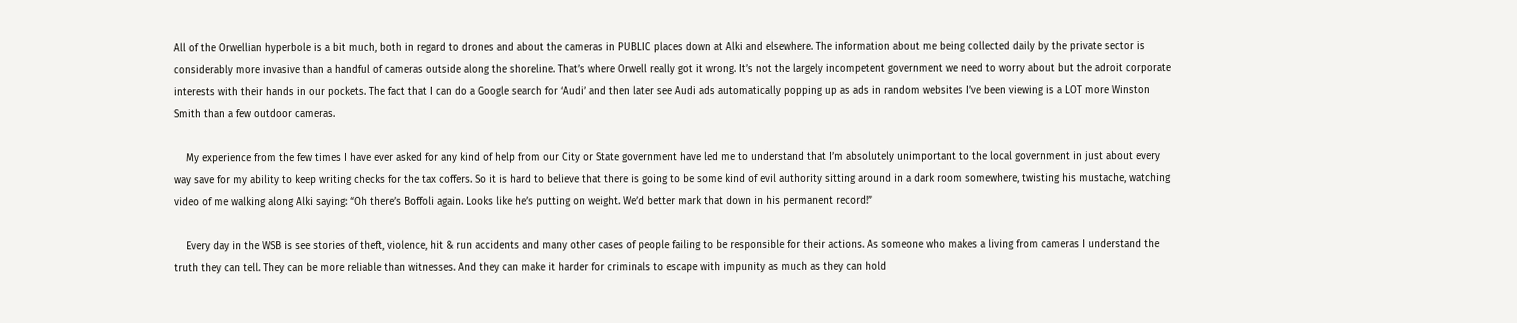All of the Orwellian hyperbole is a bit much, both in regard to drones and about the cameras in PUBLIC places down at Alki and elsewhere. The information about me being collected daily by the private sector is considerably more invasive than a handful of cameras outside along the shoreline. That’s where Orwell really got it wrong. It’s not the largely incompetent government we need to worry about but the adroit corporate interests with their hands in our pockets. The fact that I can do a Google search for ‘Audi’ and then later see Audi ads automatically popping up as ads in random websites I’ve been viewing is a LOT more Winston Smith than a few outdoor cameras.

    My experience from the few times I have ever asked for any kind of help from our City or State government have led me to understand that I’m absolutely unimportant to the local government in just about every way save for my ability to keep writing checks for the tax coffers. So it is hard to believe that there is going to be some kind of evil authority sitting around in a dark room somewhere, twisting his mustache, watching video of me walking along Alki saying: “Oh there’s Boffoli again. Looks like he’s putting on weight. We’d better mark that down in his permanent record!”

    Every day in the WSB is see stories of theft, violence, hit & run accidents and many other cases of people failing to be responsible for their actions. As someone who makes a living from cameras I understand the truth they can tell. They can be more reliable than witnesses. And they can make it harder for criminals to escape with impunity as much as they can hold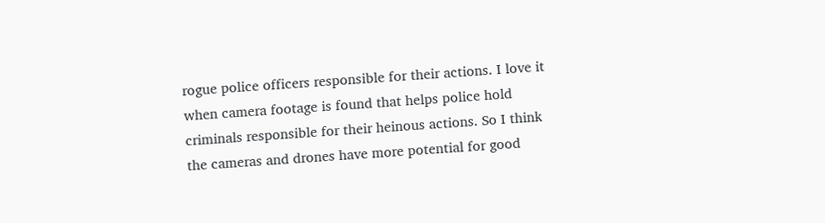rogue police officers responsible for their actions. I love it when camera footage is found that helps police hold criminals responsible for their heinous actions. So I think the cameras and drones have more potential for good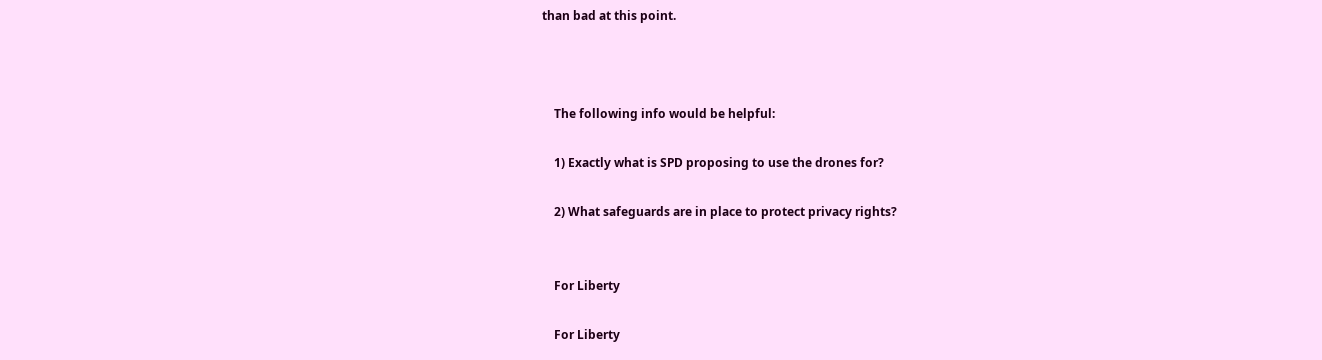than bad at this point.



    The following info would be helpful:

    1) Exactly what is SPD proposing to use the drones for?

    2) What safeguards are in place to protect privacy rights?


    For Liberty

    For Liberty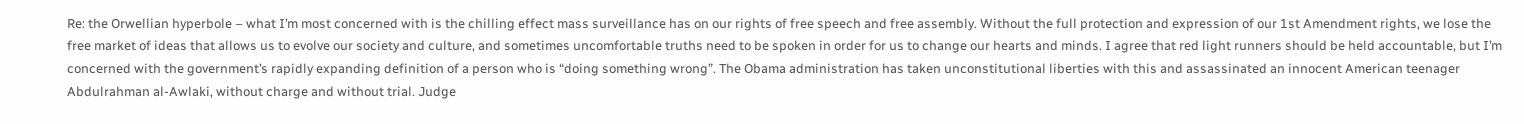Re: the Orwellian hyperbole – what I’m most concerned with is the chilling effect mass surveillance has on our rights of free speech and free assembly. Without the full protection and expression of our 1st Amendment rights, we lose the free market of ideas that allows us to evolve our society and culture, and sometimes uncomfortable truths need to be spoken in order for us to change our hearts and minds. I agree that red light runners should be held accountable, but I’m concerned with the government’s rapidly expanding definition of a person who is “doing something wrong”. The Obama administration has taken unconstitutional liberties with this and assassinated an innocent American teenager Abdulrahman al-Awlaki, without charge and without trial. Judge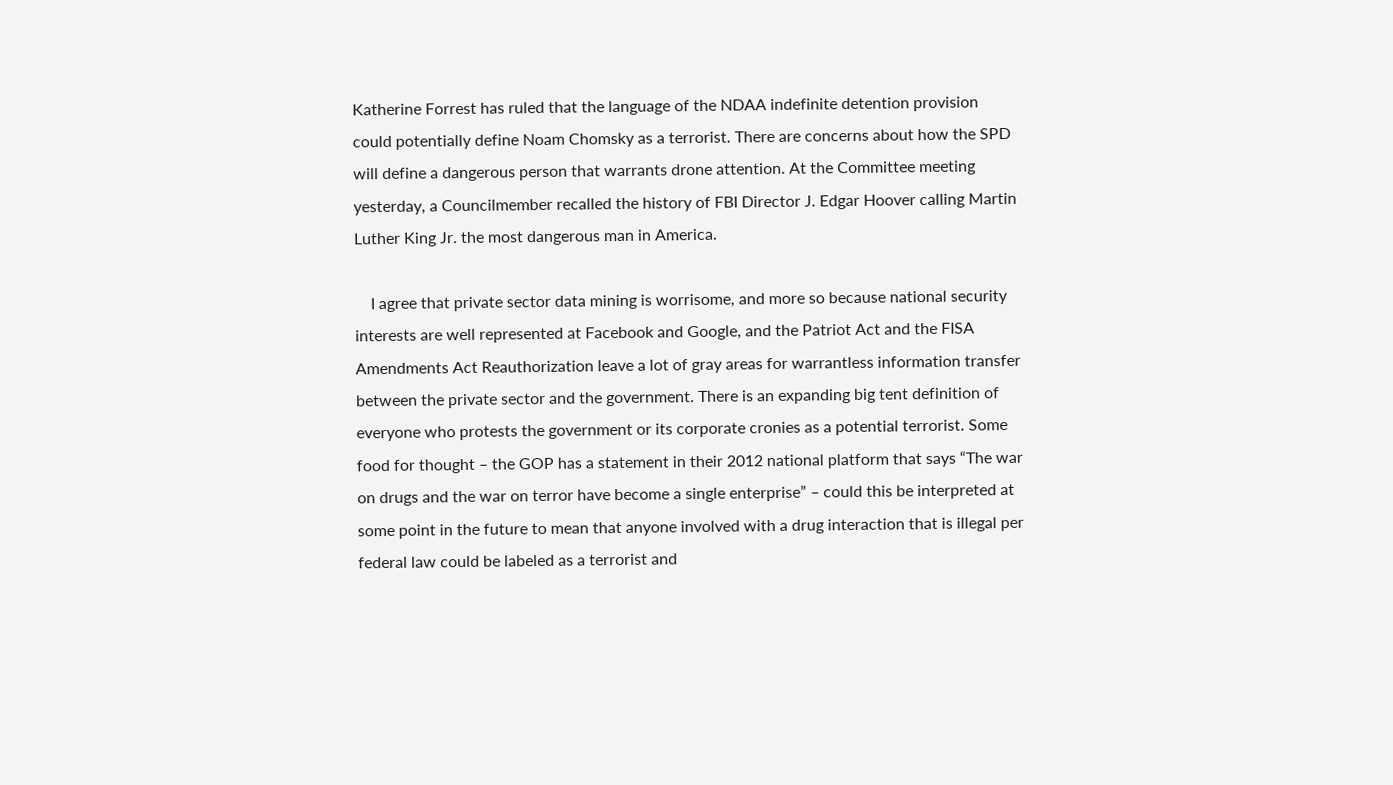Katherine Forrest has ruled that the language of the NDAA indefinite detention provision could potentially define Noam Chomsky as a terrorist. There are concerns about how the SPD will define a dangerous person that warrants drone attention. At the Committee meeting yesterday, a Councilmember recalled the history of FBI Director J. Edgar Hoover calling Martin Luther King Jr. the most dangerous man in America.

    I agree that private sector data mining is worrisome, and more so because national security interests are well represented at Facebook and Google, and the Patriot Act and the FISA Amendments Act Reauthorization leave a lot of gray areas for warrantless information transfer between the private sector and the government. There is an expanding big tent definition of everyone who protests the government or its corporate cronies as a potential terrorist. Some food for thought – the GOP has a statement in their 2012 national platform that says “The war on drugs and the war on terror have become a single enterprise” – could this be interpreted at some point in the future to mean that anyone involved with a drug interaction that is illegal per federal law could be labeled as a terrorist and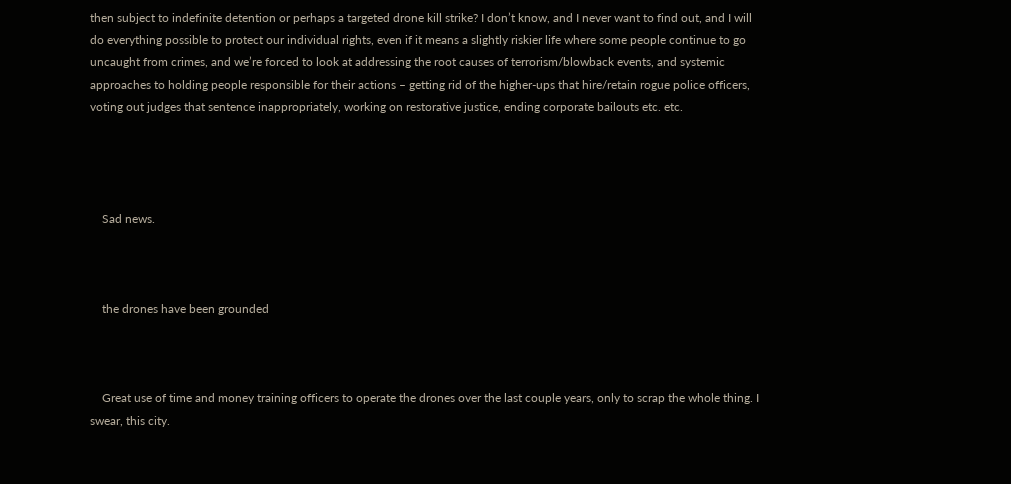then subject to indefinite detention or perhaps a targeted drone kill strike? I don’t know, and I never want to find out, and I will do everything possible to protect our individual rights, even if it means a slightly riskier life where some people continue to go uncaught from crimes, and we’re forced to look at addressing the root causes of terrorism/blowback events, and systemic approaches to holding people responsible for their actions – getting rid of the higher-ups that hire/retain rogue police officers, voting out judges that sentence inappropriately, working on restorative justice, ending corporate bailouts etc. etc.




    Sad news.



    the drones have been grounded



    Great use of time and money training officers to operate the drones over the last couple years, only to scrap the whole thing. I swear, this city.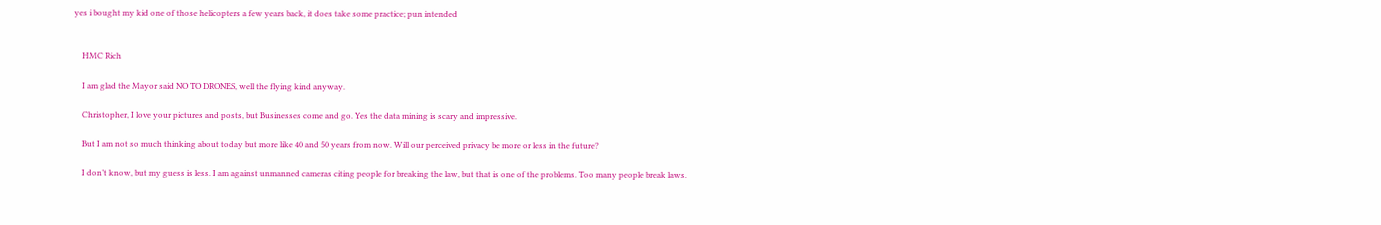yes i bought my kid one of those helicopters a few years back, it does take some practice; pun intended


    HMC Rich

    I am glad the Mayor said NO TO DRONES, well the flying kind anyway.

    Christopher, I love your pictures and posts, but Businesses come and go. Yes the data mining is scary and impressive.

    But I am not so much thinking about today but more like 40 and 50 years from now. Will our perceived privacy be more or less in the future?

    I don’t know, but my guess is less. I am against unmanned cameras citing people for breaking the law, but that is one of the problems. Too many people break laws.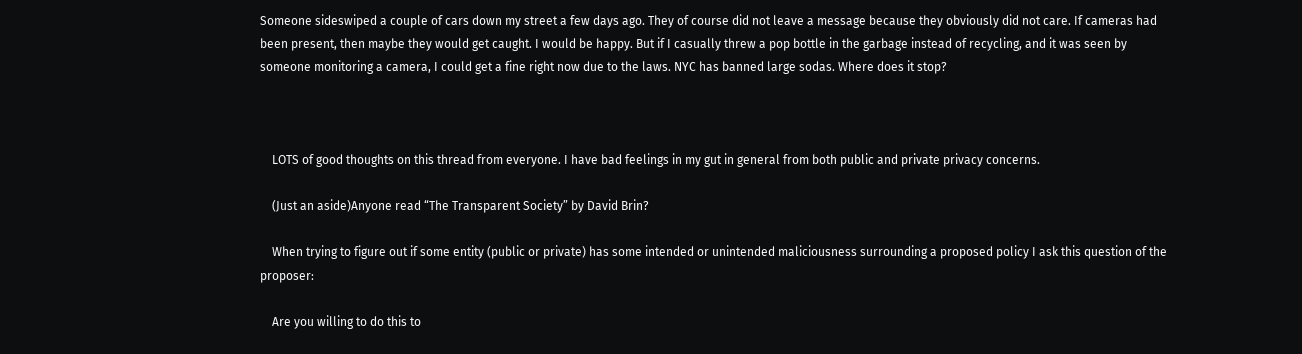Someone sideswiped a couple of cars down my street a few days ago. They of course did not leave a message because they obviously did not care. If cameras had been present, then maybe they would get caught. I would be happy. But if I casually threw a pop bottle in the garbage instead of recycling, and it was seen by someone monitoring a camera, I could get a fine right now due to the laws. NYC has banned large sodas. Where does it stop?



    LOTS of good thoughts on this thread from everyone. I have bad feelings in my gut in general from both public and private privacy concerns.

    (Just an aside)Anyone read “The Transparent Society” by David Brin?

    When trying to figure out if some entity (public or private) has some intended or unintended maliciousness surrounding a proposed policy I ask this question of the proposer:

    Are you willing to do this to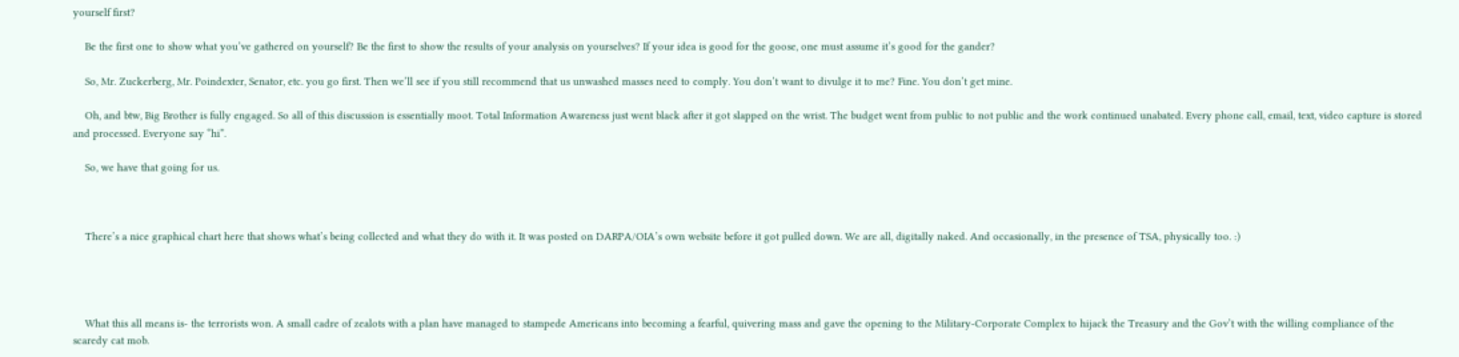yourself first?

    Be the first one to show what you’ve gathered on yourself? Be the first to show the results of your analysis on yourselves? If your idea is good for the goose, one must assume it’s good for the gander?

    So, Mr. Zuckerberg, Mr. Poindexter, Senator, etc. you go first. Then we’ll see if you still recommend that us unwashed masses need to comply. You don’t want to divulge it to me? Fine. You don’t get mine.

    Oh, and btw, Big Brother is fully engaged. So all of this discussion is essentially moot. Total Information Awareness just went black after it got slapped on the wrist. The budget went from public to not public and the work continued unabated. Every phone call, email, text, video capture is stored and processed. Everyone say “hi”.

    So, we have that going for us.



    There’s a nice graphical chart here that shows what’s being collected and what they do with it. It was posted on DARPA/OIA’s own website before it got pulled down. We are all, digitally naked. And occasionally, in the presence of TSA, physically too. :)




    What this all means is- the terrorists won. A small cadre of zealots with a plan have managed to stampede Americans into becoming a fearful, quivering mass and gave the opening to the Military-Corporate Complex to hijack the Treasury and the Gov’t with the willing compliance of the scaredy cat mob.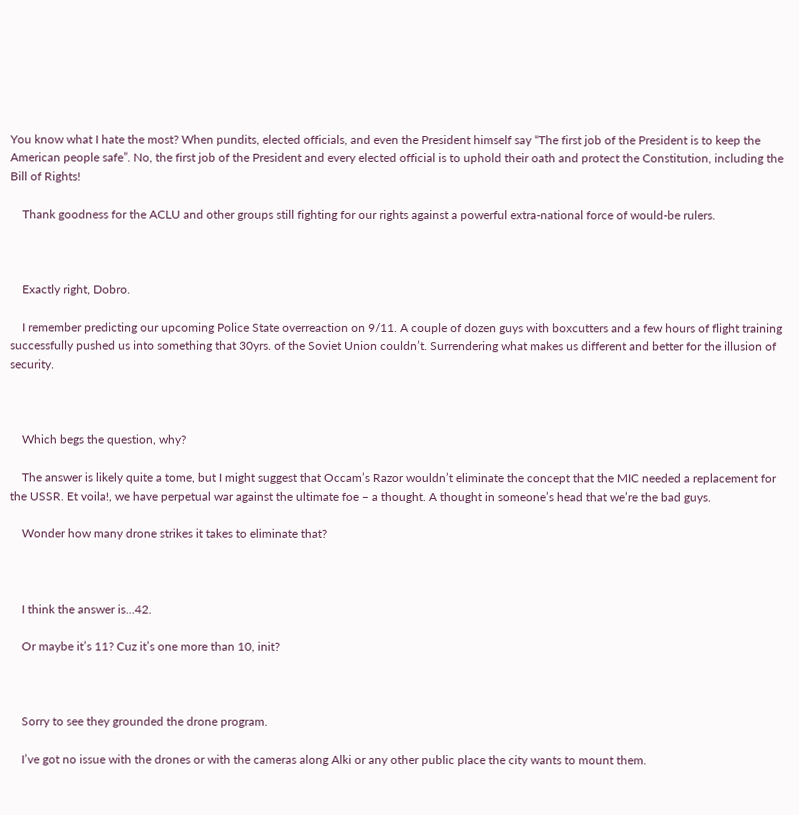You know what I hate the most? When pundits, elected officials, and even the President himself say “The first job of the President is to keep the American people safe”. No, the first job of the President and every elected official is to uphold their oath and protect the Constitution, including the Bill of Rights!

    Thank goodness for the ACLU and other groups still fighting for our rights against a powerful extra-national force of would-be rulers.



    Exactly right, Dobro.

    I remember predicting our upcoming Police State overreaction on 9/11. A couple of dozen guys with boxcutters and a few hours of flight training successfully pushed us into something that 30yrs. of the Soviet Union couldn’t. Surrendering what makes us different and better for the illusion of security.



    Which begs the question, why?

    The answer is likely quite a tome, but I might suggest that Occam’s Razor wouldn’t eliminate the concept that the MIC needed a replacement for the USSR. Et voila!, we have perpetual war against the ultimate foe – a thought. A thought in someone’s head that we’re the bad guys.

    Wonder how many drone strikes it takes to eliminate that?



    I think the answer is…42.

    Or maybe it’s 11? Cuz it’s one more than 10, init?



    Sorry to see they grounded the drone program.

    I’ve got no issue with the drones or with the cameras along Alki or any other public place the city wants to mount them.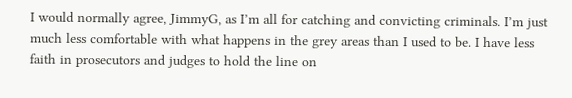I would normally agree, JimmyG, as I’m all for catching and convicting criminals. I’m just much less comfortable with what happens in the grey areas than I used to be. I have less faith in prosecutors and judges to hold the line on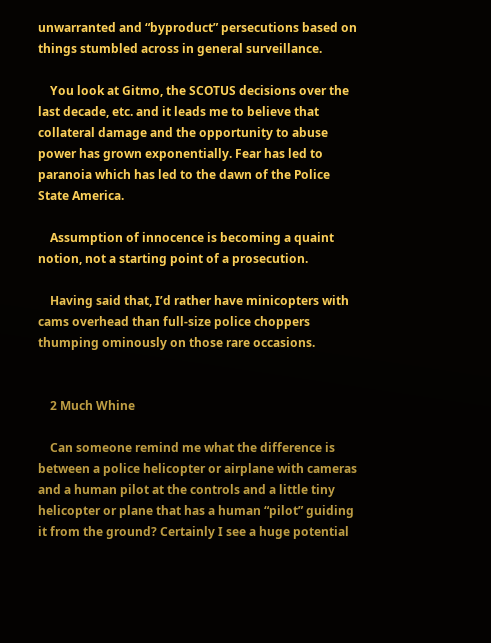unwarranted and “byproduct” persecutions based on things stumbled across in general surveillance.

    You look at Gitmo, the SCOTUS decisions over the last decade, etc. and it leads me to believe that collateral damage and the opportunity to abuse power has grown exponentially. Fear has led to paranoia which has led to the dawn of the Police State America.

    Assumption of innocence is becoming a quaint notion, not a starting point of a prosecution.

    Having said that, I’d rather have minicopters with cams overhead than full-size police choppers thumping ominously on those rare occasions.


    2 Much Whine

    Can someone remind me what the difference is between a police helicopter or airplane with cameras and a human pilot at the controls and a little tiny helicopter or plane that has a human “pilot” guiding it from the ground? Certainly I see a huge potential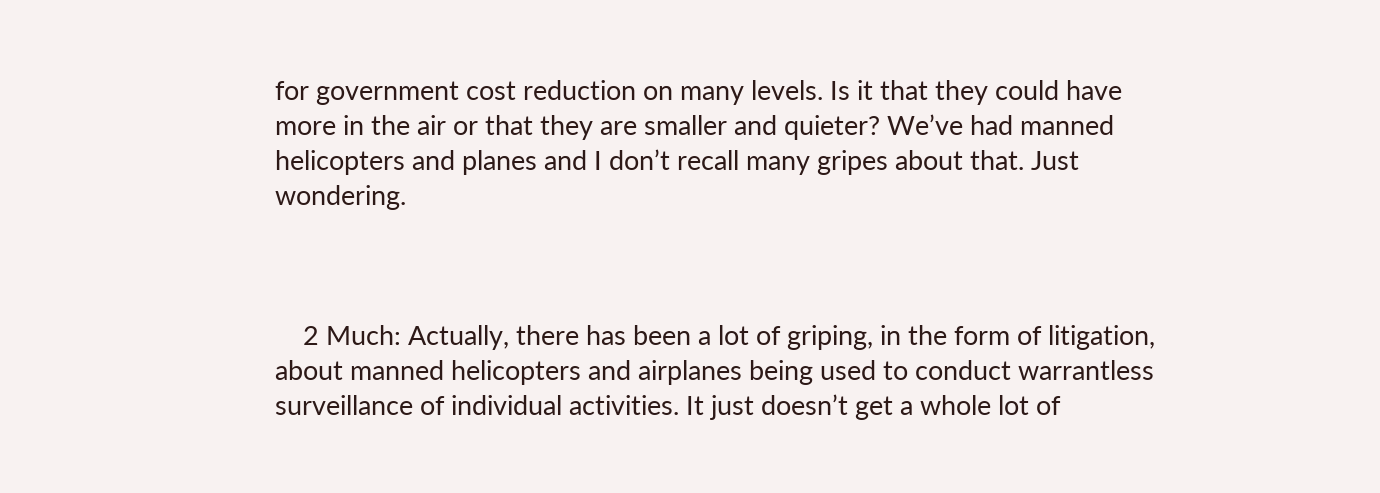for government cost reduction on many levels. Is it that they could have more in the air or that they are smaller and quieter? We’ve had manned helicopters and planes and I don’t recall many gripes about that. Just wondering.



    2 Much: Actually, there has been a lot of griping, in the form of litigation, about manned helicopters and airplanes being used to conduct warrantless surveillance of individual activities. It just doesn’t get a whole lot of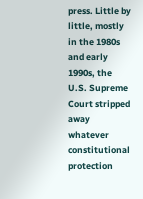press. Little by little, mostly in the 1980s and early 1990s, the U.S. Supreme Court stripped away whatever constitutional protection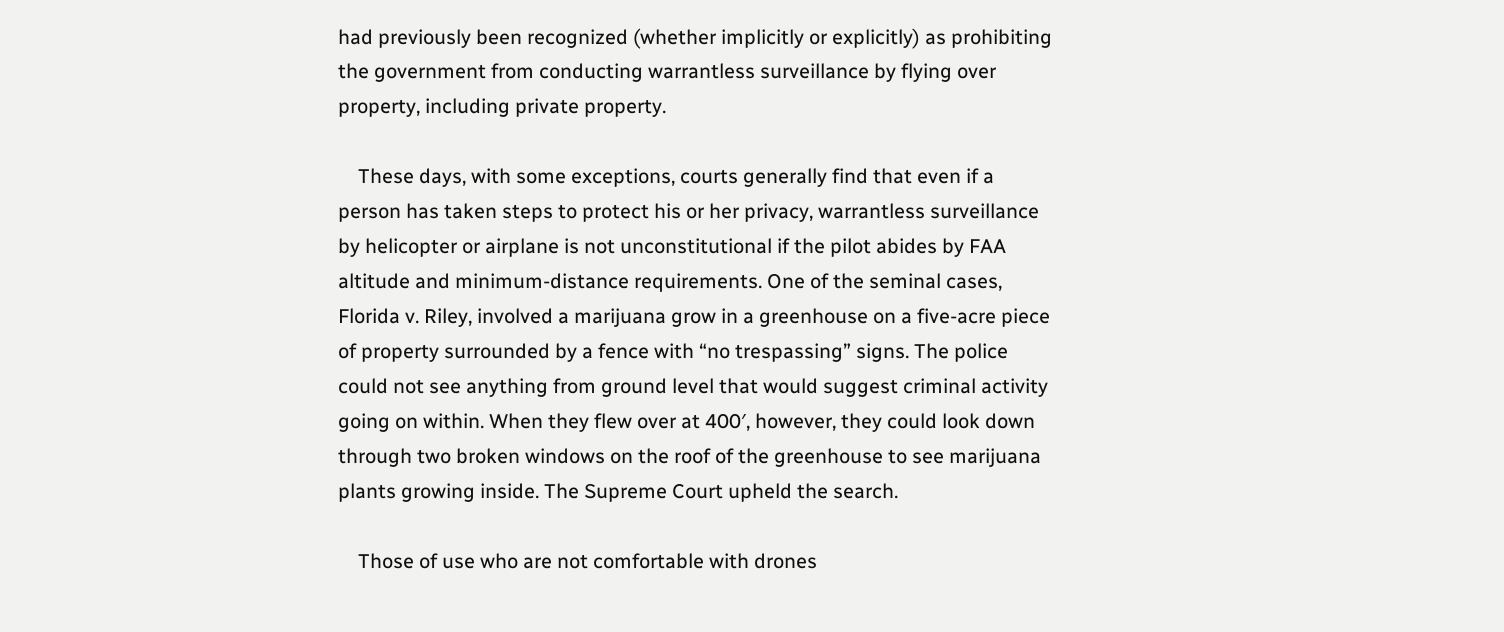had previously been recognized (whether implicitly or explicitly) as prohibiting the government from conducting warrantless surveillance by flying over property, including private property.

    These days, with some exceptions, courts generally find that even if a person has taken steps to protect his or her privacy, warrantless surveillance by helicopter or airplane is not unconstitutional if the pilot abides by FAA altitude and minimum-distance requirements. One of the seminal cases, Florida v. Riley, involved a marijuana grow in a greenhouse on a five-acre piece of property surrounded by a fence with “no trespassing” signs. The police could not see anything from ground level that would suggest criminal activity going on within. When they flew over at 400′, however, they could look down through two broken windows on the roof of the greenhouse to see marijuana plants growing inside. The Supreme Court upheld the search.

    Those of use who are not comfortable with drones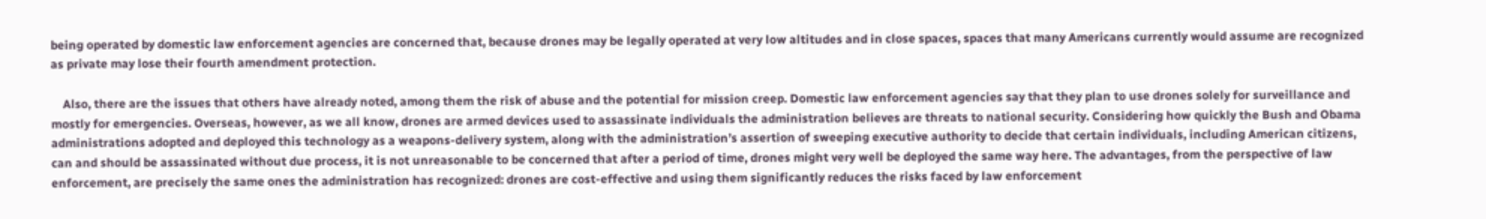being operated by domestic law enforcement agencies are concerned that, because drones may be legally operated at very low altitudes and in close spaces, spaces that many Americans currently would assume are recognized as private may lose their fourth amendment protection.

    Also, there are the issues that others have already noted, among them the risk of abuse and the potential for mission creep. Domestic law enforcement agencies say that they plan to use drones solely for surveillance and mostly for emergencies. Overseas, however, as we all know, drones are armed devices used to assassinate individuals the administration believes are threats to national security. Considering how quickly the Bush and Obama administrations adopted and deployed this technology as a weapons-delivery system, along with the administration’s assertion of sweeping executive authority to decide that certain individuals, including American citizens, can and should be assassinated without due process, it is not unreasonable to be concerned that after a period of time, drones might very well be deployed the same way here. The advantages, from the perspective of law enforcement, are precisely the same ones the administration has recognized: drones are cost-effective and using them significantly reduces the risks faced by law enforcement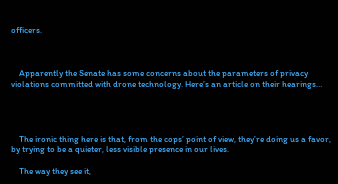officers.



    Apparently the Senate has some concerns about the parameters of privacy violations committed with drone technology. Here’s an article on their hearings…




    The ironic thing here is that, from the cops’ point of view, they’re doing us a favor, by trying to be a quieter, less visible presence in our lives.

    The way they see it,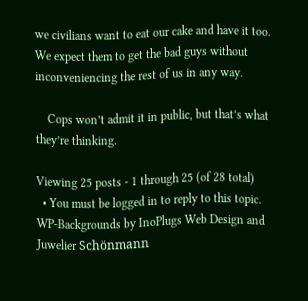we civilians want to eat our cake and have it too. We expect them to get the bad guys without inconveniencing the rest of us in any way.

    Cops won’t admit it in public, but that’s what they’re thinking.

Viewing 25 posts - 1 through 25 (of 28 total)
  • You must be logged in to reply to this topic.
WP-Backgrounds by InoPlugs Web Design and Juwelier Schönmann